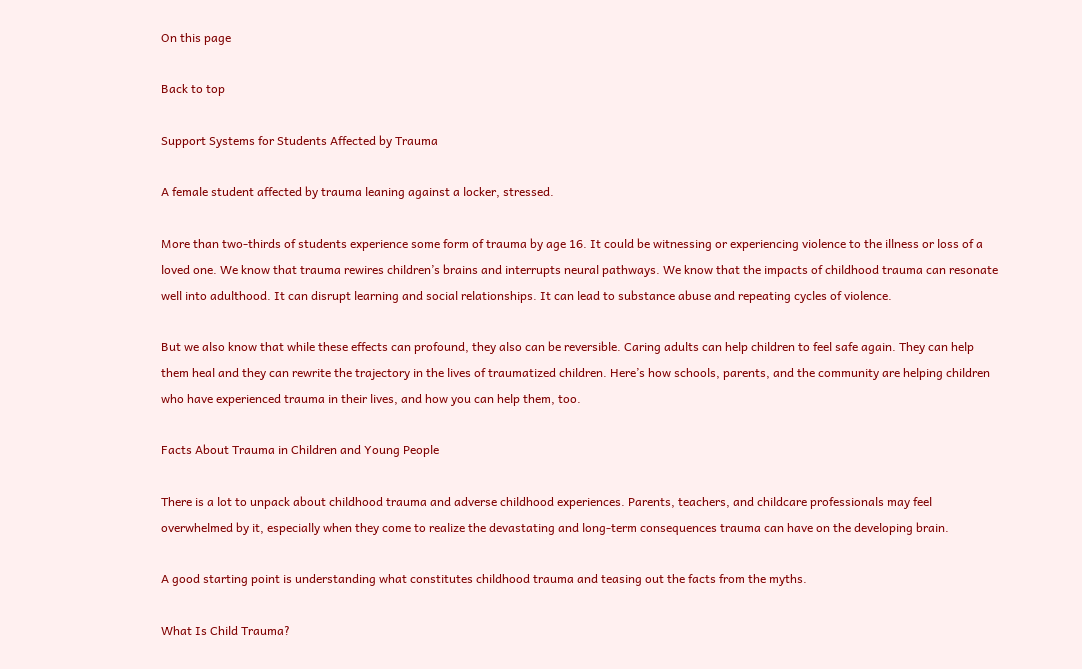On this page

Back to top

Support Systems for Students Affected by Trauma

A female student affected by trauma leaning against a locker, stressed.

More than two-thirds of students experience some form of trauma by age 16. It could be witnessing or experiencing violence to the illness or loss of a loved one. We know that trauma rewires children’s brains and interrupts neural pathways. We know that the impacts of childhood trauma can resonate well into adulthood. It can disrupt learning and social relationships. It can lead to substance abuse and repeating cycles of violence.

But we also know that while these effects can profound, they also can be reversible. Caring adults can help children to feel safe again. They can help them heal and they can rewrite the trajectory in the lives of traumatized children. Here’s how schools, parents, and the community are helping children who have experienced trauma in their lives, and how you can help them, too.

Facts About Trauma in Children and Young People

There is a lot to unpack about childhood trauma and adverse childhood experiences. Parents, teachers, and childcare professionals may feel overwhelmed by it, especially when they come to realize the devastating and long-term consequences trauma can have on the developing brain.

A good starting point is understanding what constitutes childhood trauma and teasing out the facts from the myths.

What Is Child Trauma?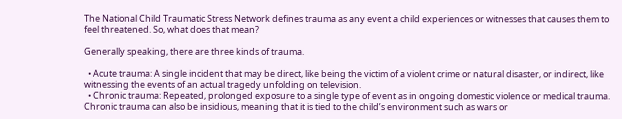The National Child Traumatic Stress Network defines trauma as any event a child experiences or witnesses that causes them to feel threatened. So, what does that mean?

Generally speaking, there are three kinds of trauma.

  • Acute trauma: A single incident that may be direct, like being the victim of a violent crime or natural disaster, or indirect, like witnessing the events of an actual tragedy unfolding on television.
  • Chronic trauma: Repeated, prolonged exposure to a single type of event as in ongoing domestic violence or medical trauma. Chronic trauma can also be insidious, meaning that it is tied to the child’s environment such as wars or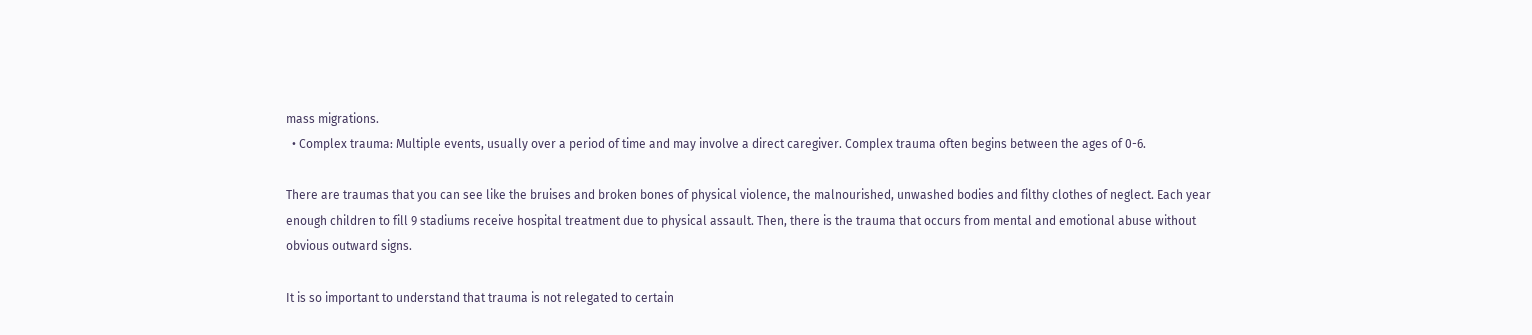mass migrations.
  • Complex trauma: Multiple events, usually over a period of time and may involve a direct caregiver. Complex trauma often begins between the ages of 0-6.

There are traumas that you can see like the bruises and broken bones of physical violence, the malnourished, unwashed bodies and filthy clothes of neglect. Each year enough children to fill 9 stadiums receive hospital treatment due to physical assault. Then, there is the trauma that occurs from mental and emotional abuse without obvious outward signs.

It is so important to understand that trauma is not relegated to certain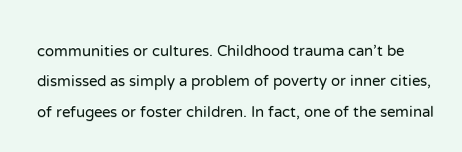communities or cultures. Childhood trauma can’t be dismissed as simply a problem of poverty or inner cities, of refugees or foster children. In fact, one of the seminal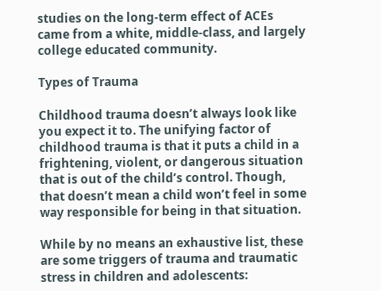studies on the long-term effect of ACEs came from a white, middle-class, and largely college educated community.

Types of Trauma

Childhood trauma doesn’t always look like you expect it to. The unifying factor of childhood trauma is that it puts a child in a frightening, violent, or dangerous situation that is out of the child’s control. Though, that doesn’t mean a child won’t feel in some way responsible for being in that situation.

While by no means an exhaustive list, these are some triggers of trauma and traumatic stress in children and adolescents: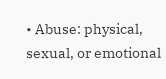• Abuse: physical, sexual, or emotional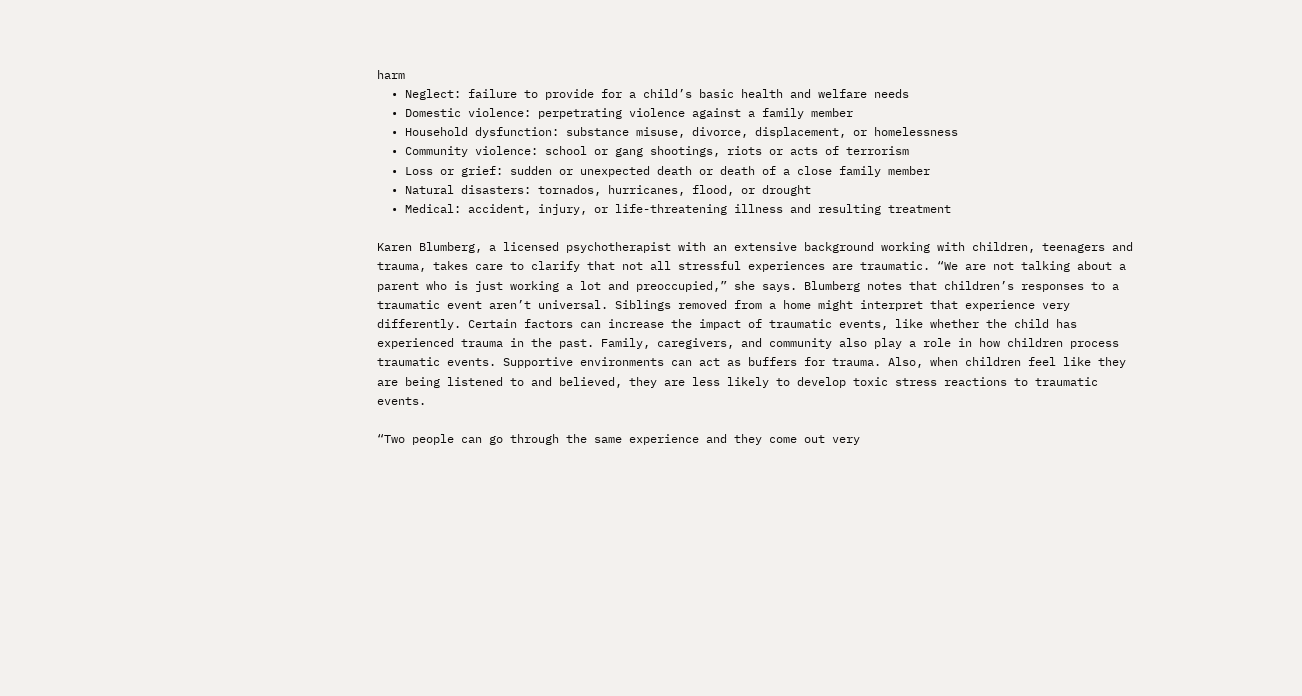harm
  • Neglect: failure to provide for a child’s basic health and welfare needs
  • Domestic violence: perpetrating violence against a family member
  • Household dysfunction: substance misuse, divorce, displacement, or homelessness
  • Community violence: school or gang shootings, riots or acts of terrorism
  • Loss or grief: sudden or unexpected death or death of a close family member
  • Natural disasters: tornados, hurricanes, flood, or drought
  • Medical: accident, injury, or life-threatening illness and resulting treatment

Karen Blumberg, a licensed psychotherapist with an extensive background working with children, teenagers and trauma, takes care to clarify that not all stressful experiences are traumatic. “We are not talking about a parent who is just working a lot and preoccupied,” she says. Blumberg notes that children’s responses to a traumatic event aren’t universal. Siblings removed from a home might interpret that experience very differently. Certain factors can increase the impact of traumatic events, like whether the child has experienced trauma in the past. Family, caregivers, and community also play a role in how children process traumatic events. Supportive environments can act as buffers for trauma. Also, when children feel like they are being listened to and believed, they are less likely to develop toxic stress reactions to traumatic events.

“Two people can go through the same experience and they come out very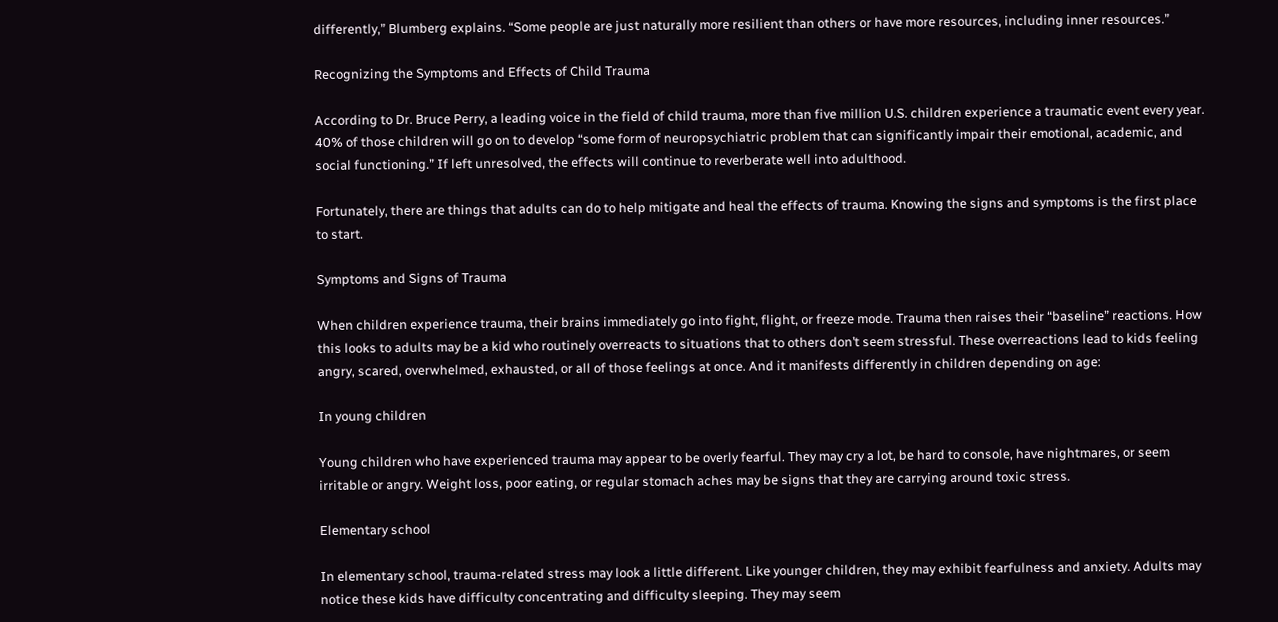differently,” Blumberg explains. “Some people are just naturally more resilient than others or have more resources, including inner resources.”

Recognizing the Symptoms and Effects of Child Trauma

According to Dr. Bruce Perry, a leading voice in the field of child trauma, more than five million U.S. children experience a traumatic event every year. 40% of those children will go on to develop “some form of neuropsychiatric problem that can significantly impair their emotional, academic, and social functioning.” If left unresolved, the effects will continue to reverberate well into adulthood.

Fortunately, there are things that adults can do to help mitigate and heal the effects of trauma. Knowing the signs and symptoms is the first place to start.

Symptoms and Signs of Trauma

When children experience trauma, their brains immediately go into fight, flight, or freeze mode. Trauma then raises their “baseline” reactions. How this looks to adults may be a kid who routinely overreacts to situations that to others don’t seem stressful. These overreactions lead to kids feeling angry, scared, overwhelmed, exhausted, or all of those feelings at once. And it manifests differently in children depending on age:

In young children

Young children who have experienced trauma may appear to be overly fearful. They may cry a lot, be hard to console, have nightmares, or seem irritable or angry. Weight loss, poor eating, or regular stomach aches may be signs that they are carrying around toxic stress.

Elementary school

In elementary school, trauma-related stress may look a little different. Like younger children, they may exhibit fearfulness and anxiety. Adults may notice these kids have difficulty concentrating and difficulty sleeping. They may seem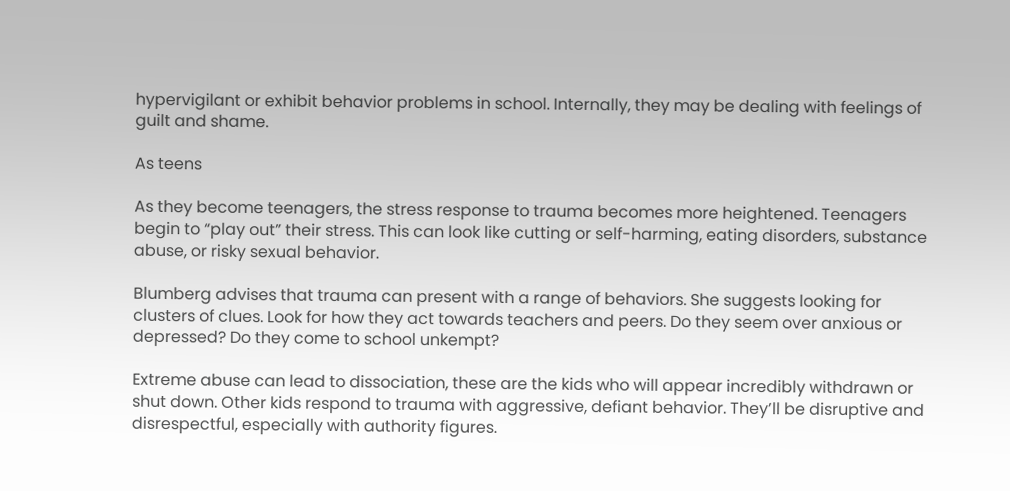hypervigilant or exhibit behavior problems in school. Internally, they may be dealing with feelings of guilt and shame.

As teens

As they become teenagers, the stress response to trauma becomes more heightened. Teenagers begin to “play out” their stress. This can look like cutting or self-harming, eating disorders, substance abuse, or risky sexual behavior.

Blumberg advises that trauma can present with a range of behaviors. She suggests looking for clusters of clues. Look for how they act towards teachers and peers. Do they seem over anxious or depressed? Do they come to school unkempt?

Extreme abuse can lead to dissociation, these are the kids who will appear incredibly withdrawn or shut down. Other kids respond to trauma with aggressive, defiant behavior. They’ll be disruptive and disrespectful, especially with authority figures.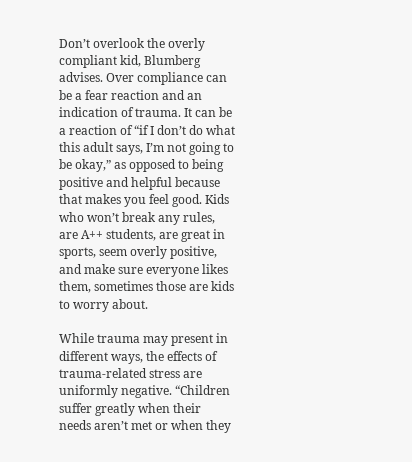Don’t overlook the overly compliant kid, Blumberg advises. Over compliance can be a fear reaction and an indication of trauma. It can be a reaction of “if I don’t do what this adult says, I’m not going to be okay,” as opposed to being positive and helpful because that makes you feel good. Kids who won’t break any rules, are A++ students, are great in sports, seem overly positive, and make sure everyone likes them, sometimes those are kids to worry about.

While trauma may present in different ways, the effects of trauma-related stress are uniformly negative. “Children suffer greatly when their needs aren’t met or when they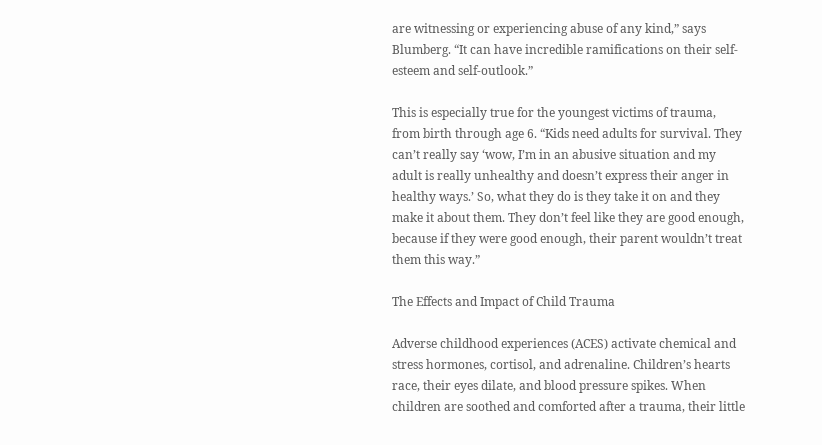are witnessing or experiencing abuse of any kind,” says Blumberg. “It can have incredible ramifications on their self-esteem and self-outlook.”

This is especially true for the youngest victims of trauma, from birth through age 6. “Kids need adults for survival. They can’t really say ‘wow, I’m in an abusive situation and my adult is really unhealthy and doesn’t express their anger in healthy ways.’ So, what they do is they take it on and they make it about them. They don’t feel like they are good enough, because if they were good enough, their parent wouldn’t treat them this way.”

The Effects and Impact of Child Trauma

Adverse childhood experiences (ACES) activate chemical and stress hormones, cortisol, and adrenaline. Children’s hearts race, their eyes dilate, and blood pressure spikes. When children are soothed and comforted after a trauma, their little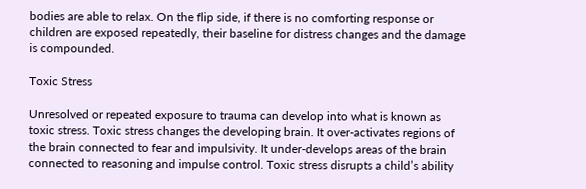bodies are able to relax. On the flip side, if there is no comforting response or children are exposed repeatedly, their baseline for distress changes and the damage is compounded.

Toxic Stress

Unresolved or repeated exposure to trauma can develop into what is known as toxic stress. Toxic stress changes the developing brain. It over-activates regions of the brain connected to fear and impulsivity. It under-develops areas of the brain connected to reasoning and impulse control. Toxic stress disrupts a child’s ability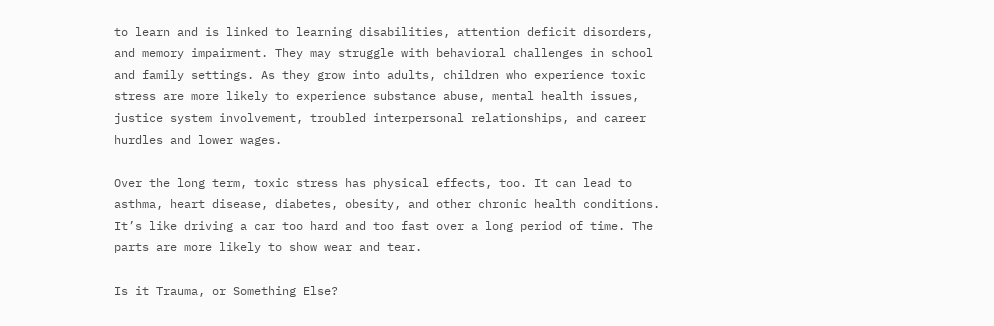to learn and is linked to learning disabilities, attention deficit disorders, and memory impairment. They may struggle with behavioral challenges in school and family settings. As they grow into adults, children who experience toxic stress are more likely to experience substance abuse, mental health issues, justice system involvement, troubled interpersonal relationships, and career hurdles and lower wages.

Over the long term, toxic stress has physical effects, too. It can lead to asthma, heart disease, diabetes, obesity, and other chronic health conditions. It’s like driving a car too hard and too fast over a long period of time. The parts are more likely to show wear and tear.

Is it Trauma, or Something Else?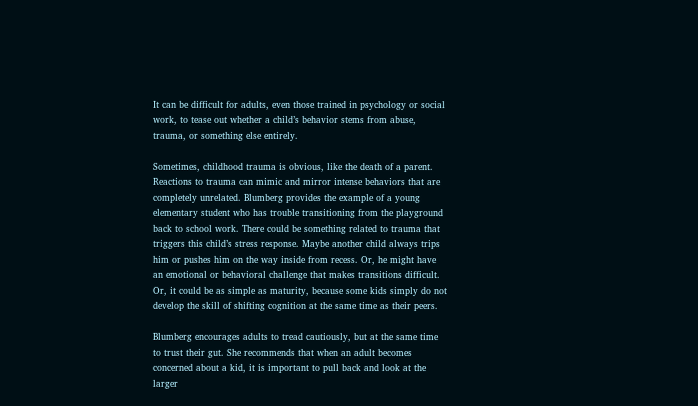It can be difficult for adults, even those trained in psychology or social work, to tease out whether a child’s behavior stems from abuse, trauma, or something else entirely.

Sometimes, childhood trauma is obvious, like the death of a parent. Reactions to trauma can mimic and mirror intense behaviors that are completely unrelated. Blumberg provides the example of a young elementary student who has trouble transitioning from the playground back to school work. There could be something related to trauma that triggers this child’s stress response. Maybe another child always trips him or pushes him on the way inside from recess. Or, he might have an emotional or behavioral challenge that makes transitions difficult. Or, it could be as simple as maturity, because some kids simply do not develop the skill of shifting cognition at the same time as their peers.

Blumberg encourages adults to tread cautiously, but at the same time to trust their gut. She recommends that when an adult becomes concerned about a kid, it is important to pull back and look at the larger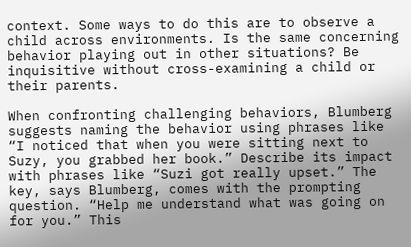context. Some ways to do this are to observe a child across environments. Is the same concerning behavior playing out in other situations? Be inquisitive without cross-examining a child or their parents.

When confronting challenging behaviors, Blumberg suggests naming the behavior using phrases like “I noticed that when you were sitting next to Suzy, you grabbed her book.” Describe its impact with phrases like “Suzi got really upset.” The key, says Blumberg, comes with the prompting question. “Help me understand what was going on for you.” This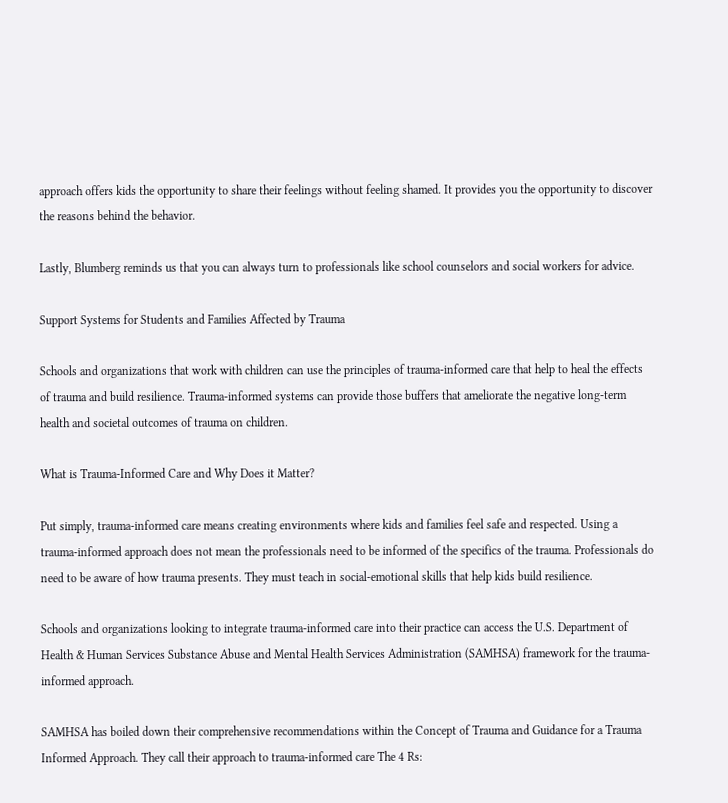approach offers kids the opportunity to share their feelings without feeling shamed. It provides you the opportunity to discover the reasons behind the behavior.

Lastly, Blumberg reminds us that you can always turn to professionals like school counselors and social workers for advice.

Support Systems for Students and Families Affected by Trauma

Schools and organizations that work with children can use the principles of trauma-informed care that help to heal the effects of trauma and build resilience. Trauma-informed systems can provide those buffers that ameliorate the negative long-term health and societal outcomes of trauma on children.

What is Trauma-Informed Care and Why Does it Matter?

Put simply, trauma-informed care means creating environments where kids and families feel safe and respected. Using a trauma-informed approach does not mean the professionals need to be informed of the specifics of the trauma. Professionals do need to be aware of how trauma presents. They must teach in social-emotional skills that help kids build resilience.

Schools and organizations looking to integrate trauma-informed care into their practice can access the U.S. Department of Health & Human Services Substance Abuse and Mental Health Services Administration (SAMHSA) framework for the trauma-informed approach.

SAMHSA has boiled down their comprehensive recommendations within the Concept of Trauma and Guidance for a Trauma Informed Approach. They call their approach to trauma-informed care The 4 Rs: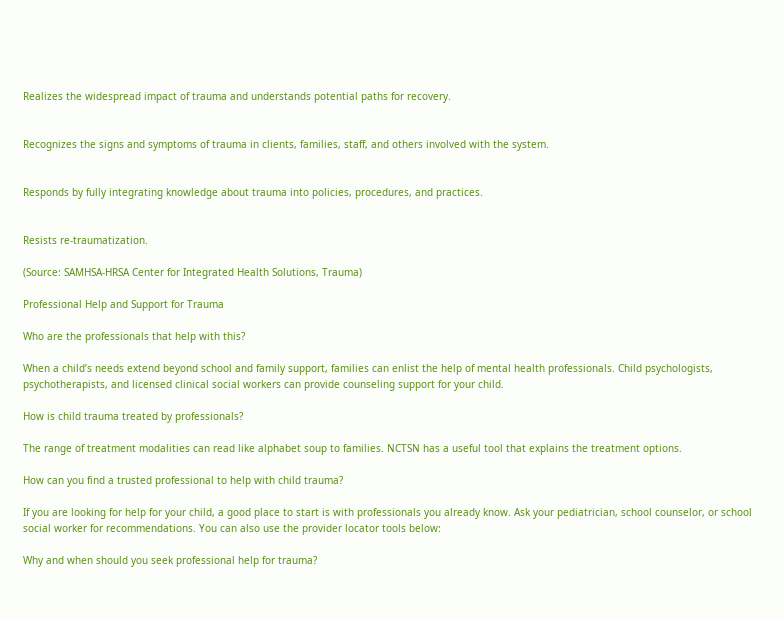Realizes the widespread impact of trauma and understands potential paths for recovery.


Recognizes the signs and symptoms of trauma in clients, families, staff, and others involved with the system.


Responds by fully integrating knowledge about trauma into policies, procedures, and practices.


Resists re-traumatization.

(Source: SAMHSA-HRSA Center for Integrated Health Solutions, Trauma)

Professional Help and Support for Trauma

Who are the professionals that help with this?

When a child’s needs extend beyond school and family support, families can enlist the help of mental health professionals. Child psychologists, psychotherapists, and licensed clinical social workers can provide counseling support for your child.

How is child trauma treated by professionals?

The range of treatment modalities can read like alphabet soup to families. NCTSN has a useful tool that explains the treatment options.

How can you find a trusted professional to help with child trauma?

If you are looking for help for your child, a good place to start is with professionals you already know. Ask your pediatrician, school counselor, or school social worker for recommendations. You can also use the provider locator tools below:

Why and when should you seek professional help for trauma?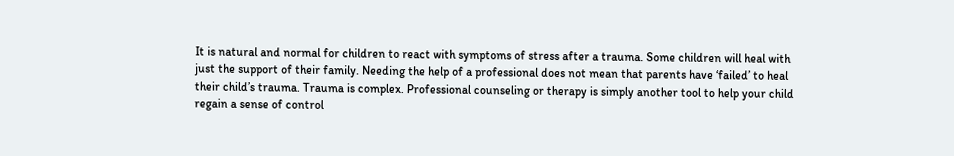It is natural and normal for children to react with symptoms of stress after a trauma. Some children will heal with just the support of their family. Needing the help of a professional does not mean that parents have ‘failed’ to heal their child’s trauma. Trauma is complex. Professional counseling or therapy is simply another tool to help your child regain a sense of control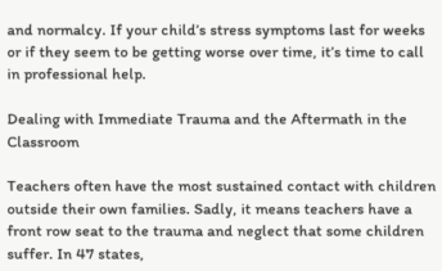and normalcy. If your child’s stress symptoms last for weeks or if they seem to be getting worse over time, it’s time to call in professional help.

Dealing with Immediate Trauma and the Aftermath in the Classroom

Teachers often have the most sustained contact with children outside their own families. Sadly, it means teachers have a front row seat to the trauma and neglect that some children suffer. In 47 states,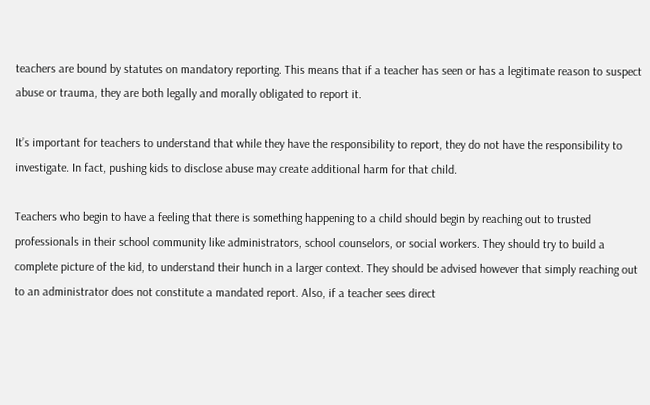teachers are bound by statutes on mandatory reporting. This means that if a teacher has seen or has a legitimate reason to suspect abuse or trauma, they are both legally and morally obligated to report it.

It’s important for teachers to understand that while they have the responsibility to report, they do not have the responsibility to investigate. In fact, pushing kids to disclose abuse may create additional harm for that child.

Teachers who begin to have a feeling that there is something happening to a child should begin by reaching out to trusted professionals in their school community like administrators, school counselors, or social workers. They should try to build a complete picture of the kid, to understand their hunch in a larger context. They should be advised however that simply reaching out to an administrator does not constitute a mandated report. Also, if a teacher sees direct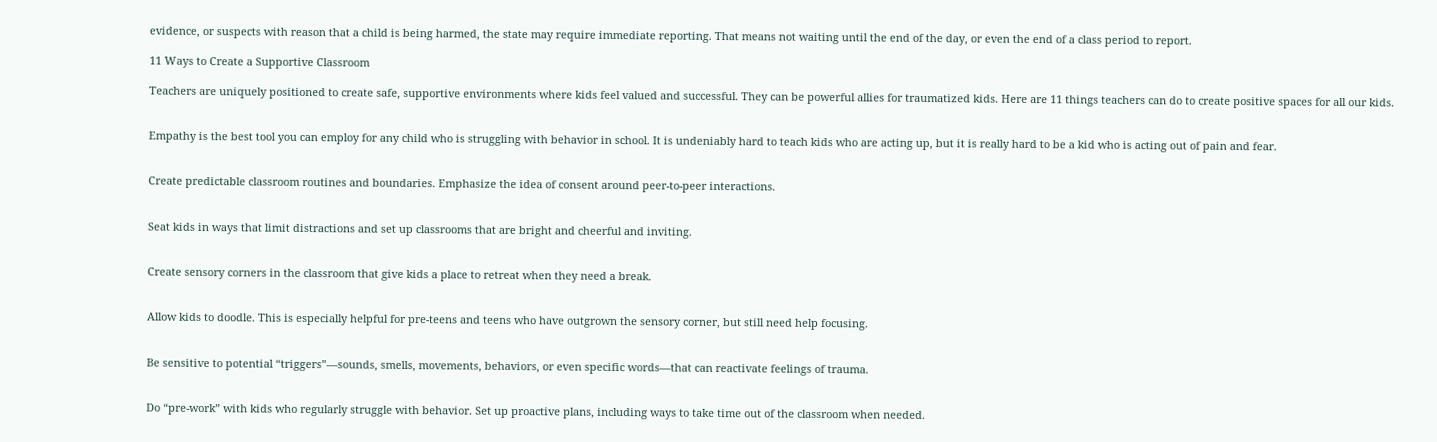evidence, or suspects with reason that a child is being harmed, the state may require immediate reporting. That means not waiting until the end of the day, or even the end of a class period to report.

11 Ways to Create a Supportive Classroom

Teachers are uniquely positioned to create safe, supportive environments where kids feel valued and successful. They can be powerful allies for traumatized kids. Here are 11 things teachers can do to create positive spaces for all our kids.


Empathy is the best tool you can employ for any child who is struggling with behavior in school. It is undeniably hard to teach kids who are acting up, but it is really hard to be a kid who is acting out of pain and fear.


Create predictable classroom routines and boundaries. Emphasize the idea of consent around peer-to-peer interactions.


Seat kids in ways that limit distractions and set up classrooms that are bright and cheerful and inviting.


Create sensory corners in the classroom that give kids a place to retreat when they need a break.


Allow kids to doodle. This is especially helpful for pre-teens and teens who have outgrown the sensory corner, but still need help focusing.


Be sensitive to potential “triggers”—sounds, smells, movements, behaviors, or even specific words—that can reactivate feelings of trauma.


Do “pre-work” with kids who regularly struggle with behavior. Set up proactive plans, including ways to take time out of the classroom when needed.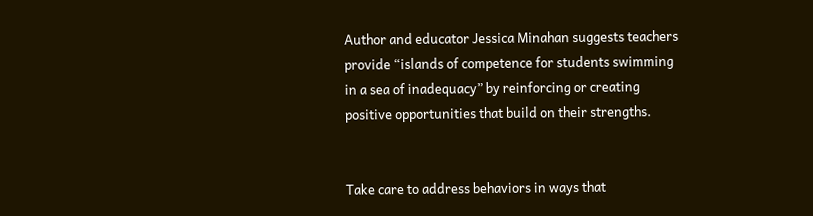Author and educator Jessica Minahan suggests teachers provide “islands of competence for students swimming in a sea of inadequacy” by reinforcing or creating positive opportunities that build on their strengths.


Take care to address behaviors in ways that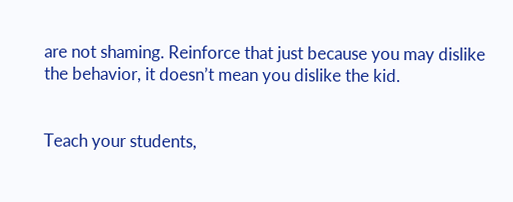are not shaming. Reinforce that just because you may dislike the behavior, it doesn’t mean you dislike the kid.


Teach your students,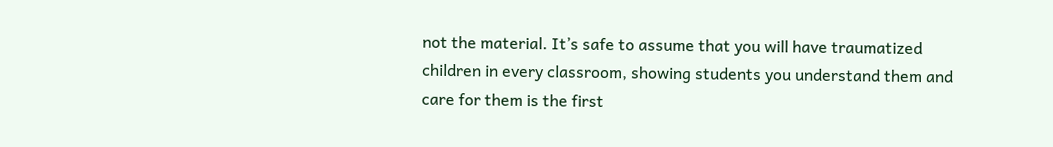not the material. It’s safe to assume that you will have traumatized children in every classroom, showing students you understand them and care for them is the first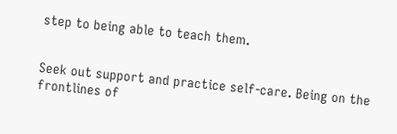step to being able to teach them.


Seek out support and practice self-care. Being on the frontlines of